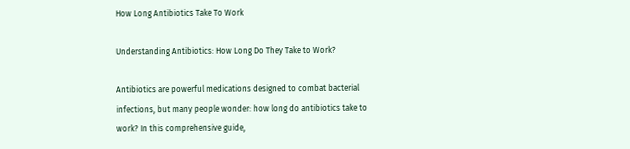How Long Antibiotics Take To Work

Understanding Antibiotics: How Long Do They Take to Work?

Antibiotics are powerful medications designed to combat bacterial infections, but many people wonder: how long do antibiotics take to work? In this comprehensive guide,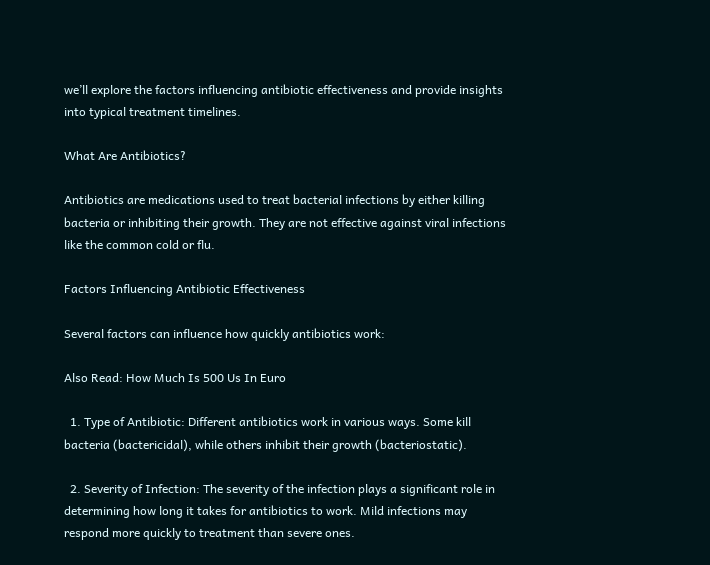we’ll explore the factors influencing antibiotic effectiveness and provide insights into typical treatment timelines.

What Are Antibiotics?

Antibiotics are medications used to treat bacterial infections by either killing bacteria or inhibiting their growth. They are not effective against viral infections like the common cold or flu.

Factors Influencing Antibiotic Effectiveness

Several factors can influence how quickly antibiotics work:

Also Read: How Much Is 500 Us In Euro

  1. Type of Antibiotic: Different antibiotics work in various ways. Some kill bacteria (bactericidal), while others inhibit their growth (bacteriostatic).

  2. Severity of Infection: The severity of the infection plays a significant role in determining how long it takes for antibiotics to work. Mild infections may respond more quickly to treatment than severe ones.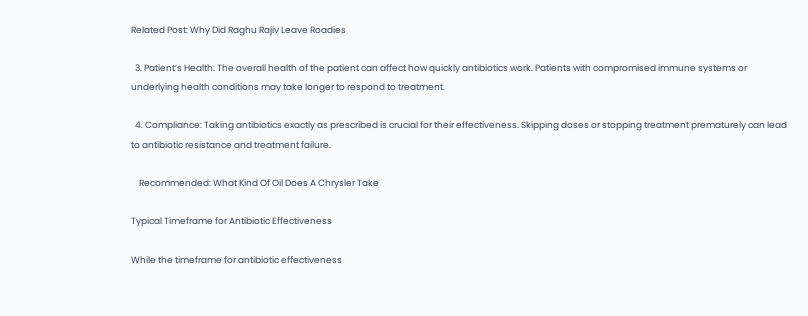Related Post: Why Did Raghu Rajiv Leave Roadies

  3. Patient’s Health: The overall health of the patient can affect how quickly antibiotics work. Patients with compromised immune systems or underlying health conditions may take longer to respond to treatment.

  4. Compliance: Taking antibiotics exactly as prescribed is crucial for their effectiveness. Skipping doses or stopping treatment prematurely can lead to antibiotic resistance and treatment failure.

    Recommended: What Kind Of Oil Does A Chrysler Take

Typical Timeframe for Antibiotic Effectiveness

While the timeframe for antibiotic effectiveness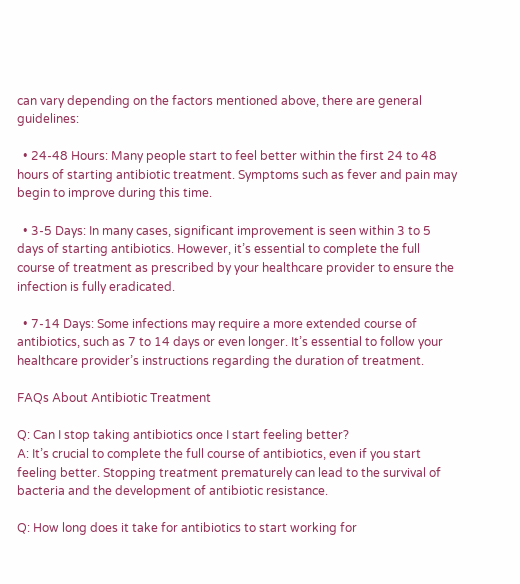can vary depending on the factors mentioned above, there are general guidelines:

  • 24-48 Hours: Many people start to feel better within the first 24 to 48 hours of starting antibiotic treatment. Symptoms such as fever and pain may begin to improve during this time.

  • 3-5 Days: In many cases, significant improvement is seen within 3 to 5 days of starting antibiotics. However, it’s essential to complete the full course of treatment as prescribed by your healthcare provider to ensure the infection is fully eradicated.

  • 7-14 Days: Some infections may require a more extended course of antibiotics, such as 7 to 14 days or even longer. It’s essential to follow your healthcare provider’s instructions regarding the duration of treatment.

FAQs About Antibiotic Treatment

Q: Can I stop taking antibiotics once I start feeling better?
A: It’s crucial to complete the full course of antibiotics, even if you start feeling better. Stopping treatment prematurely can lead to the survival of bacteria and the development of antibiotic resistance.

Q: How long does it take for antibiotics to start working for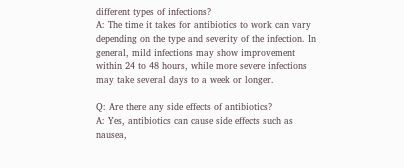different types of infections?
A: The time it takes for antibiotics to work can vary depending on the type and severity of the infection. In general, mild infections may show improvement within 24 to 48 hours, while more severe infections may take several days to a week or longer.

Q: Are there any side effects of antibiotics?
A: Yes, antibiotics can cause side effects such as nausea,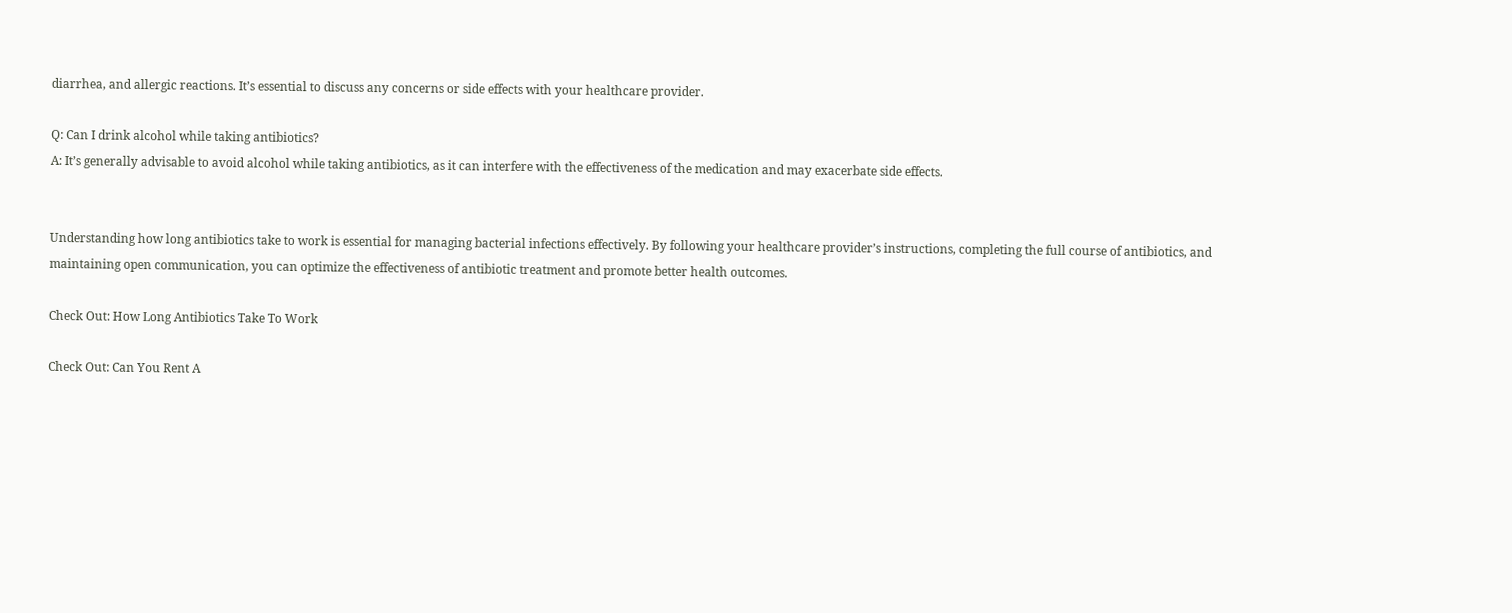diarrhea, and allergic reactions. It’s essential to discuss any concerns or side effects with your healthcare provider.

Q: Can I drink alcohol while taking antibiotics?
A: It’s generally advisable to avoid alcohol while taking antibiotics, as it can interfere with the effectiveness of the medication and may exacerbate side effects.


Understanding how long antibiotics take to work is essential for managing bacterial infections effectively. By following your healthcare provider’s instructions, completing the full course of antibiotics, and maintaining open communication, you can optimize the effectiveness of antibiotic treatment and promote better health outcomes.

Check Out: How Long Antibiotics Take To Work

Check Out: Can You Rent A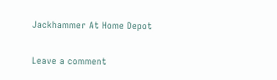Jackhammer At Home Depot

Leave a comment